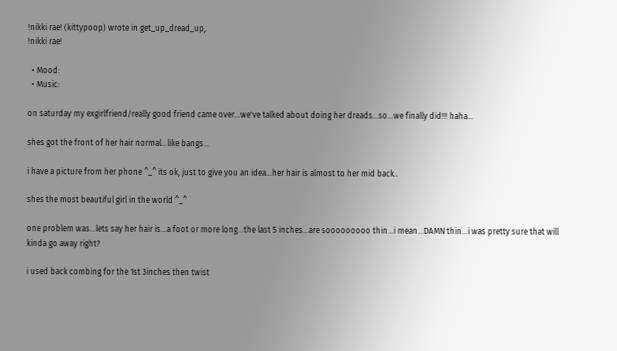!nikki rae! (kittypoop) wrote in get_up_dread_up,
!nikki rae!

  • Mood:
  • Music:

on saturday my exgirlfriend/really good friend came over...we've talked about doing her dreads...so...we finally did!!! haha...

shes got the front of her hair normal...like bangs...

i have a picture from her phone ^_^ its ok, just to give you an idea...her hair is almost to her mid back..

shes the most beautiful girl in the world ^_^

one problem was...lets say her hair is...a foot or more long...the last 5 inches...are sooooooooo thin...i mean...DAMN thin...i was pretty sure that will kinda go away right?

i used back combing for the 1st 3inches then twist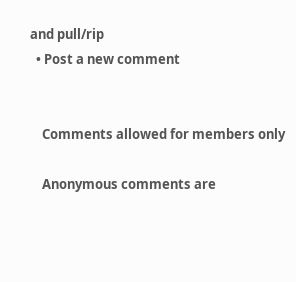and pull/rip
  • Post a new comment


    Comments allowed for members only

    Anonymous comments are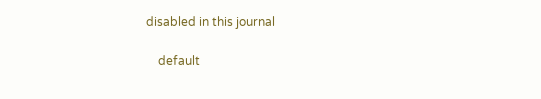disabled in this journal

    default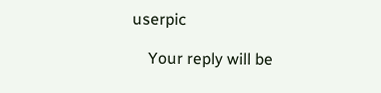userpic

    Your reply will be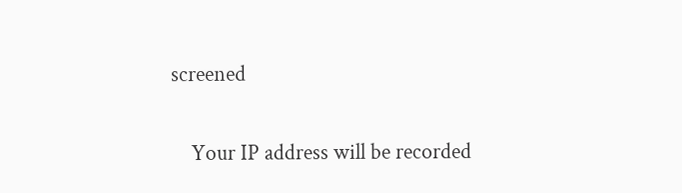screened

    Your IP address will be recorded